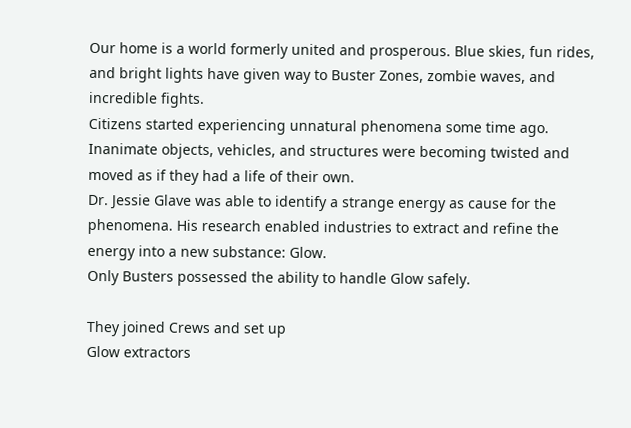Our home is a world formerly united and prosperous. Blue skies, fun rides, and bright lights have given way to Buster Zones, zombie waves, and incredible fights.
Citizens started experiencing unnatural phenomena some time ago. Inanimate objects, vehicles, and structures were becoming twisted and moved as if they had a life of their own.
Dr. Jessie Glave was able to identify a strange energy as cause for the phenomena. His research enabled industries to extract and refine the energy into a new substance: Glow.
Only Busters possessed the ability to handle Glow safely.

They joined Crews and set up
Glow extractors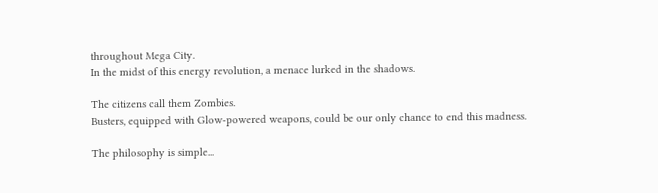throughout Mega City.
In the midst of this energy revolution, a menace lurked in the shadows.

The citizens call them Zombies.
Busters, equipped with Glow-powered weapons, could be our only chance to end this madness.

The philosophy is simple...